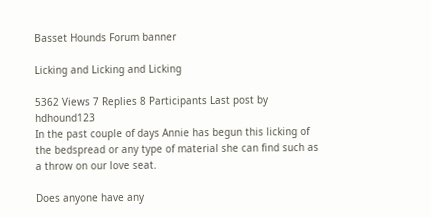Basset Hounds Forum banner

Licking and Licking and Licking

5362 Views 7 Replies 8 Participants Last post by  hdhound123
In the past couple of days Annie has begun this licking of the bedspread or any type of material she can find such as a throw on our love seat.

Does anyone have any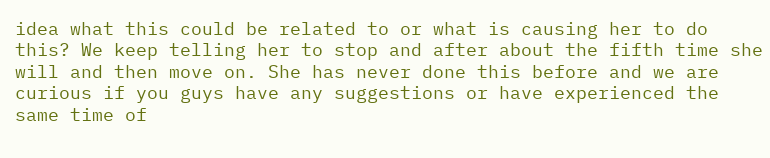idea what this could be related to or what is causing her to do this? We keep telling her to stop and after about the fifth time she will and then move on. She has never done this before and we are curious if you guys have any suggestions or have experienced the same time of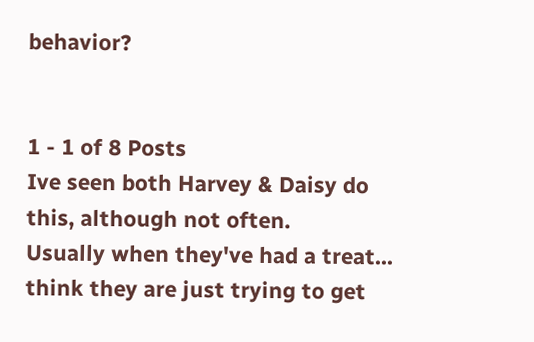behavior?


1 - 1 of 8 Posts
Ive seen both Harvey & Daisy do this, although not often.
Usually when they've had a treat... think they are just trying to get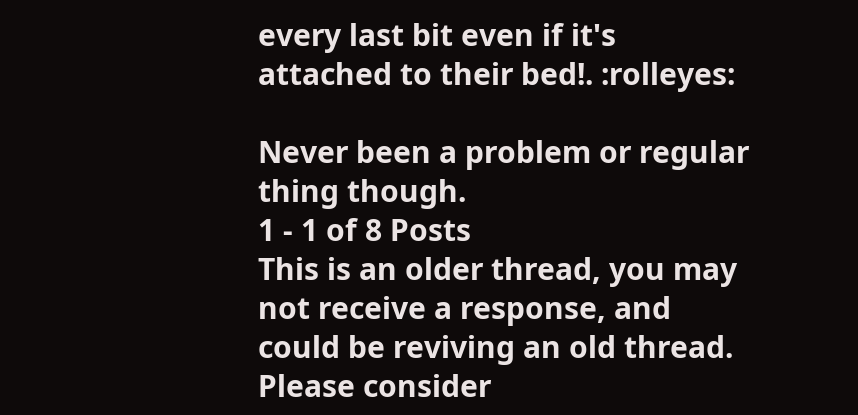every last bit even if it's attached to their bed!. :rolleyes:

Never been a problem or regular thing though.
1 - 1 of 8 Posts
This is an older thread, you may not receive a response, and could be reviving an old thread. Please consider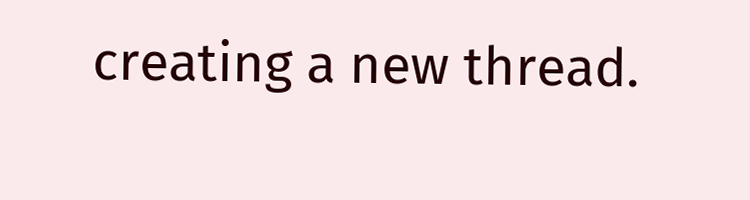creating a new thread.